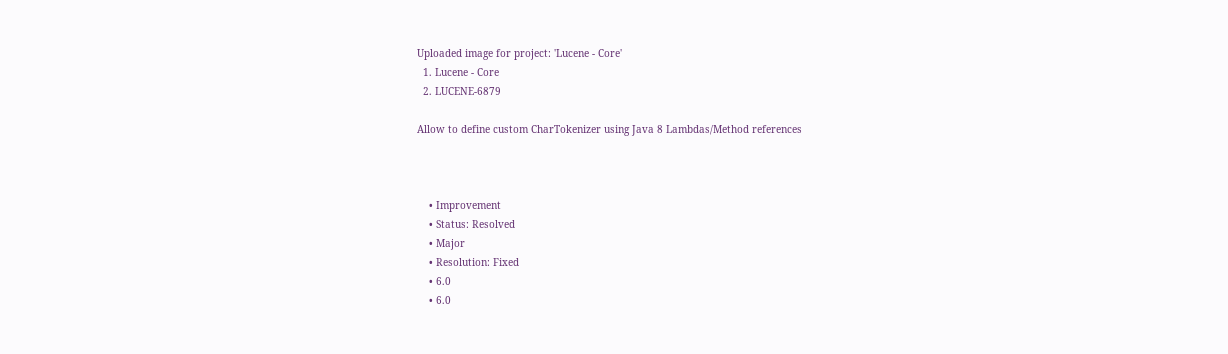Uploaded image for project: 'Lucene - Core'
  1. Lucene - Core
  2. LUCENE-6879

Allow to define custom CharTokenizer using Java 8 Lambdas/Method references



    • Improvement
    • Status: Resolved
    • Major
    • Resolution: Fixed
    • 6.0
    • 6.0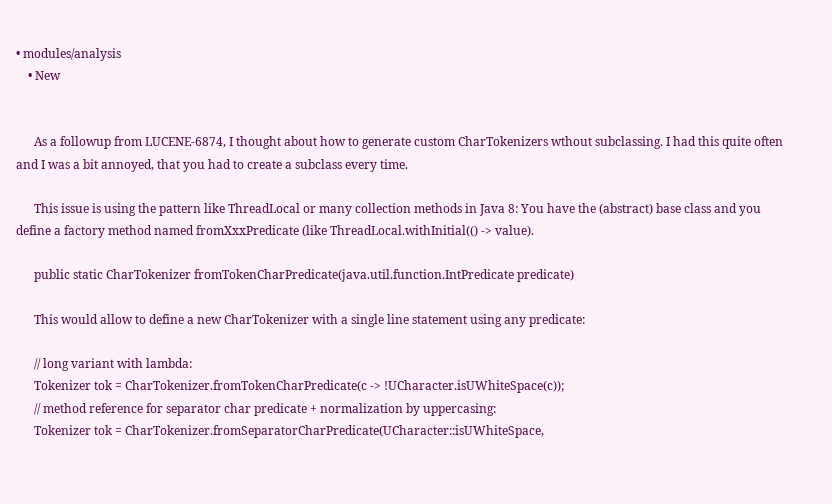• modules/analysis
    • New


      As a followup from LUCENE-6874, I thought about how to generate custom CharTokenizers wthout subclassing. I had this quite often and I was a bit annoyed, that you had to create a subclass every time.

      This issue is using the pattern like ThreadLocal or many collection methods in Java 8: You have the (abstract) base class and you define a factory method named fromXxxPredicate (like ThreadLocal.withInitial(() -> value).

      public static CharTokenizer fromTokenCharPredicate(java.util.function.IntPredicate predicate)

      This would allow to define a new CharTokenizer with a single line statement using any predicate:

      // long variant with lambda:
      Tokenizer tok = CharTokenizer.fromTokenCharPredicate(c -> !UCharacter.isUWhiteSpace(c));
      // method reference for separator char predicate + normalization by uppercasing:
      Tokenizer tok = CharTokenizer.fromSeparatorCharPredicate(UCharacter::isUWhiteSpace,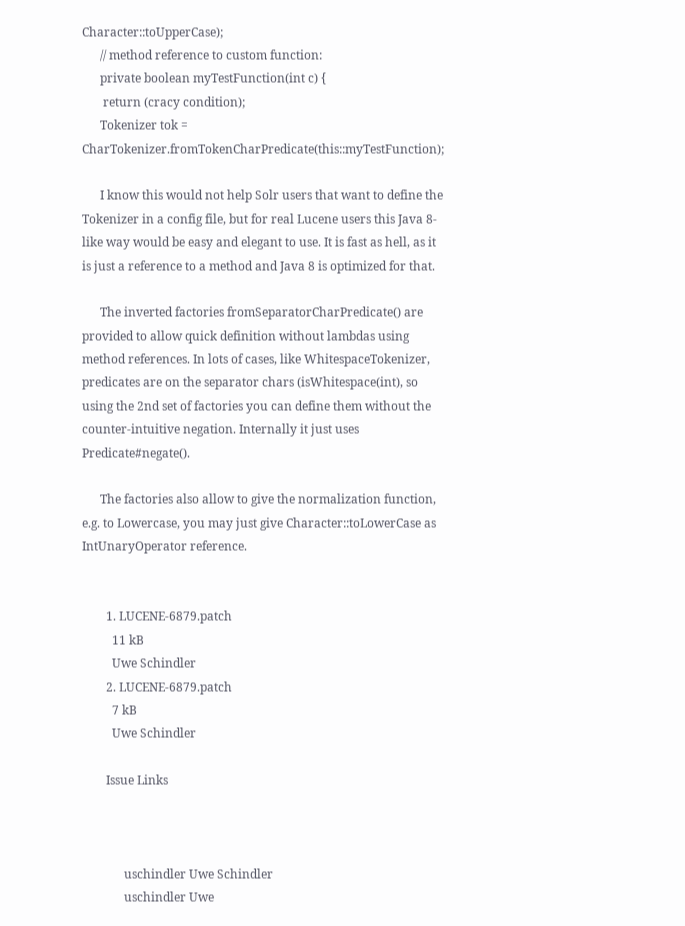Character::toUpperCase);
      // method reference to custom function:
      private boolean myTestFunction(int c) {
       return (cracy condition);
      Tokenizer tok = CharTokenizer.fromTokenCharPredicate(this::myTestFunction);

      I know this would not help Solr users that want to define the Tokenizer in a config file, but for real Lucene users this Java 8-like way would be easy and elegant to use. It is fast as hell, as it is just a reference to a method and Java 8 is optimized for that.

      The inverted factories fromSeparatorCharPredicate() are provided to allow quick definition without lambdas using method references. In lots of cases, like WhitespaceTokenizer, predicates are on the separator chars (isWhitespace(int), so using the 2nd set of factories you can define them without the counter-intuitive negation. Internally it just uses Predicate#negate().

      The factories also allow to give the normalization function, e.g. to Lowercase, you may just give Character::toLowerCase as IntUnaryOperator reference.


        1. LUCENE-6879.patch
          11 kB
          Uwe Schindler
        2. LUCENE-6879.patch
          7 kB
          Uwe Schindler

        Issue Links



              uschindler Uwe Schindler
              uschindler Uwe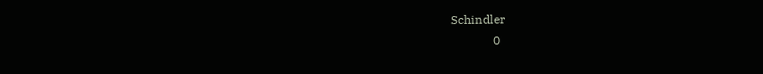Schindler
              0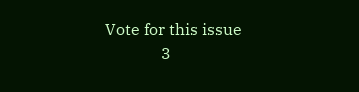Vote for this issue
              3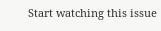Start watching this issue